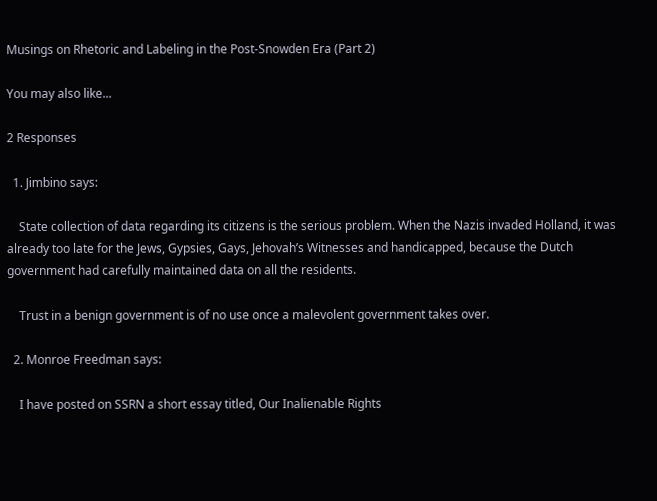Musings on Rhetoric and Labeling in the Post-Snowden Era (Part 2)

You may also like...

2 Responses

  1. Jimbino says:

    State collection of data regarding its citizens is the serious problem. When the Nazis invaded Holland, it was already too late for the Jews, Gypsies, Gays, Jehovah’s Witnesses and handicapped, because the Dutch government had carefully maintained data on all the residents.

    Trust in a benign government is of no use once a malevolent government takes over.

  2. Monroe Freedman says:

    I have posted on SSRN a short essay titled, Our Inalienable Rights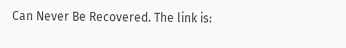Can Never Be Recovered. The link is: